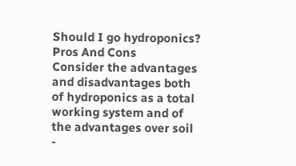Should I go hydroponics? Pros And Cons
Consider the advantages and disadvantages both of hydroponics as a total working system and of the advantages over soil -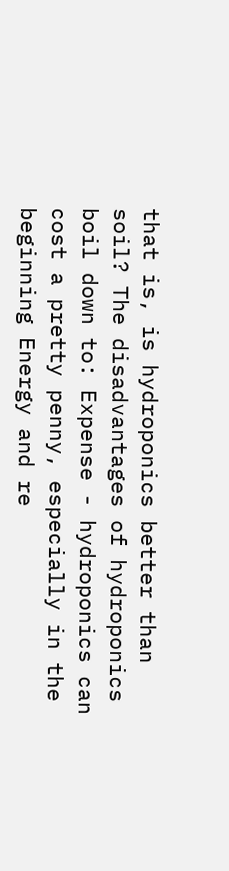that is, is hydroponics better than soil? The disadvantages of hydroponics boil down to: Expense - hydroponics can cost a pretty penny, especially in the beginning Energy and re